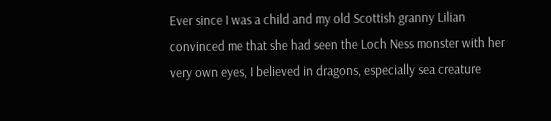Ever since I was a child and my old Scottish granny Lilian convinced me that she had seen the Loch Ness monster with her very own eyes, I believed in dragons, especially sea creature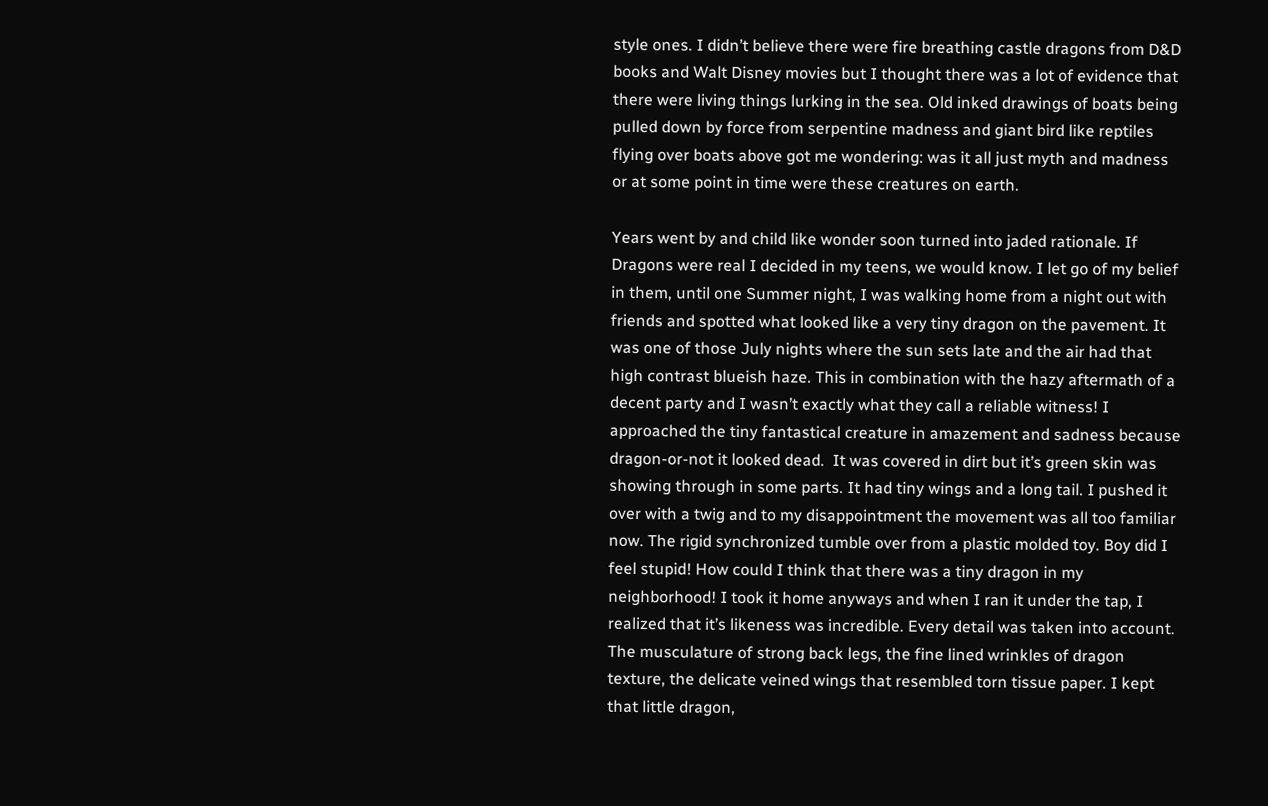style ones. I didn’t believe there were fire breathing castle dragons from D&D books and Walt Disney movies but I thought there was a lot of evidence that there were living things lurking in the sea. Old inked drawings of boats being pulled down by force from serpentine madness and giant bird like reptiles flying over boats above got me wondering: was it all just myth and madness or at some point in time were these creatures on earth.

Years went by and child like wonder soon turned into jaded rationale. If Dragons were real I decided in my teens, we would know. I let go of my belief in them, until one Summer night, I was walking home from a night out with friends and spotted what looked like a very tiny dragon on the pavement. It was one of those July nights where the sun sets late and the air had that high contrast blueish haze. This in combination with the hazy aftermath of a decent party and I wasn’t exactly what they call a reliable witness! I approached the tiny fantastical creature in amazement and sadness because dragon-or-not it looked dead.  It was covered in dirt but it’s green skin was showing through in some parts. It had tiny wings and a long tail. I pushed it over with a twig and to my disappointment the movement was all too familiar now. The rigid synchronized tumble over from a plastic molded toy. Boy did I feel stupid! How could I think that there was a tiny dragon in my neighborhood! I took it home anyways and when I ran it under the tap, I realized that it’s likeness was incredible. Every detail was taken into account. The musculature of strong back legs, the fine lined wrinkles of dragon texture, the delicate veined wings that resembled torn tissue paper. I kept that little dragon,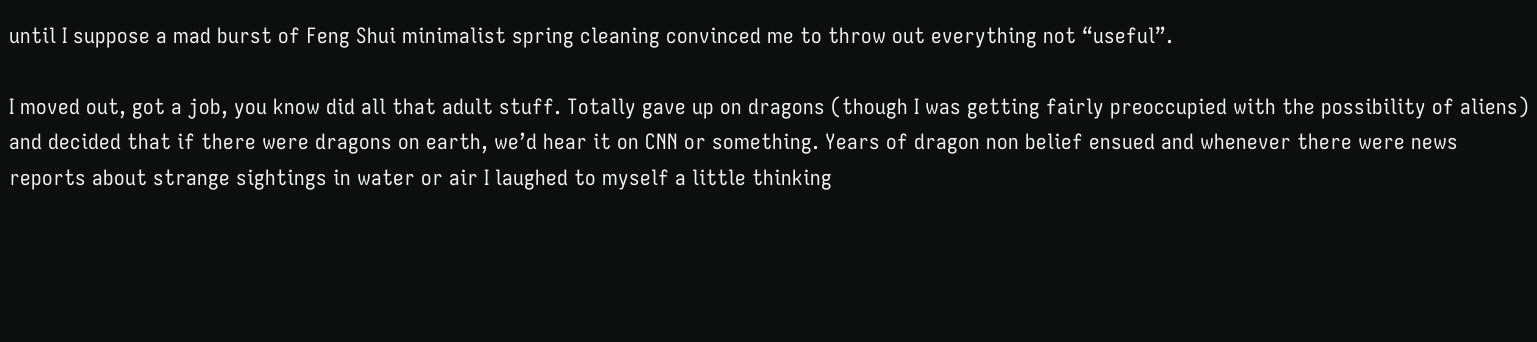until I suppose a mad burst of Feng Shui minimalist spring cleaning convinced me to throw out everything not “useful”.

I moved out, got a job, you know did all that adult stuff. Totally gave up on dragons (though I was getting fairly preoccupied with the possibility of aliens) and decided that if there were dragons on earth, we’d hear it on CNN or something. Years of dragon non belief ensued and whenever there were news reports about strange sightings in water or air I laughed to myself a little thinking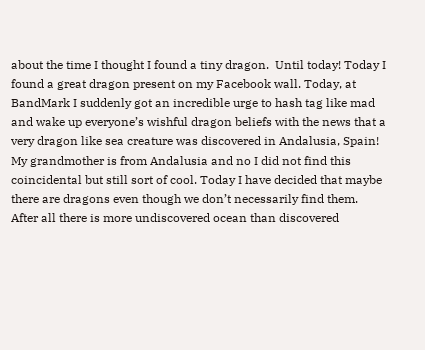about the time I thought I found a tiny dragon.  Until today! Today I found a great dragon present on my Facebook wall. Today, at BandMark I suddenly got an incredible urge to hash tag like mad and wake up everyone’s wishful dragon beliefs with the news that a very dragon like sea creature was discovered in Andalusia, Spain! My grandmother is from Andalusia and no I did not find this coincidental but still sort of cool. Today I have decided that maybe there are dragons even though we don’t necessarily find them. After all there is more undiscovered ocean than discovered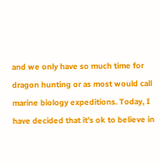and we only have so much time for dragon hunting or as most would call marine biology expeditions. Today, I have decided that it’s ok to believe in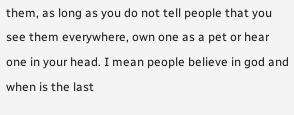them, as long as you do not tell people that you see them everywhere, own one as a pet or hear one in your head. I mean people believe in god and when is the last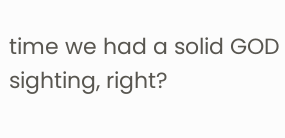time we had a solid GOD sighting, right?